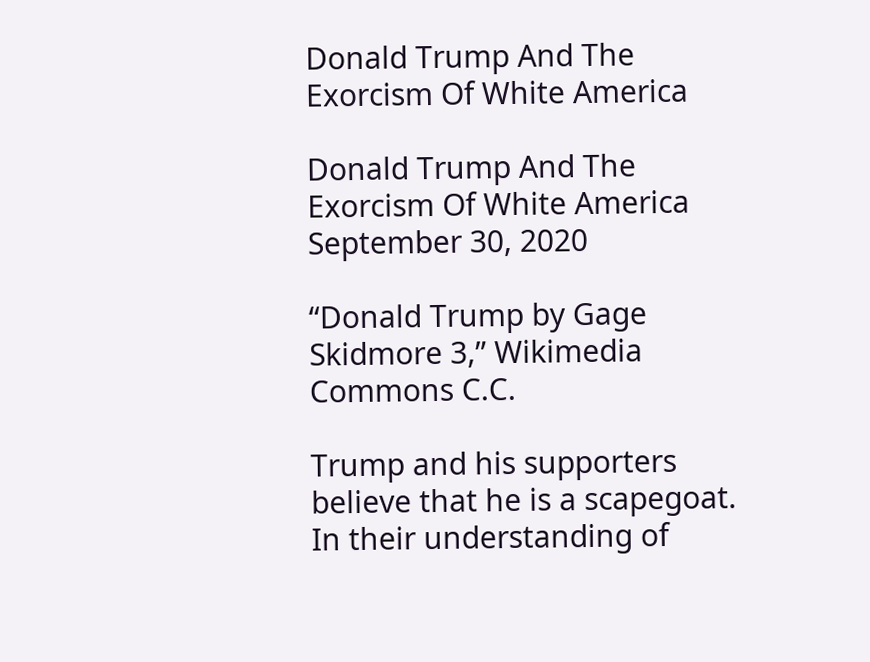Donald Trump And The Exorcism Of White America

Donald Trump And The Exorcism Of White America September 30, 2020

“Donald Trump by Gage Skidmore 3,” Wikimedia Commons C.C.

Trump and his supporters believe that he is a scapegoat. In their understanding of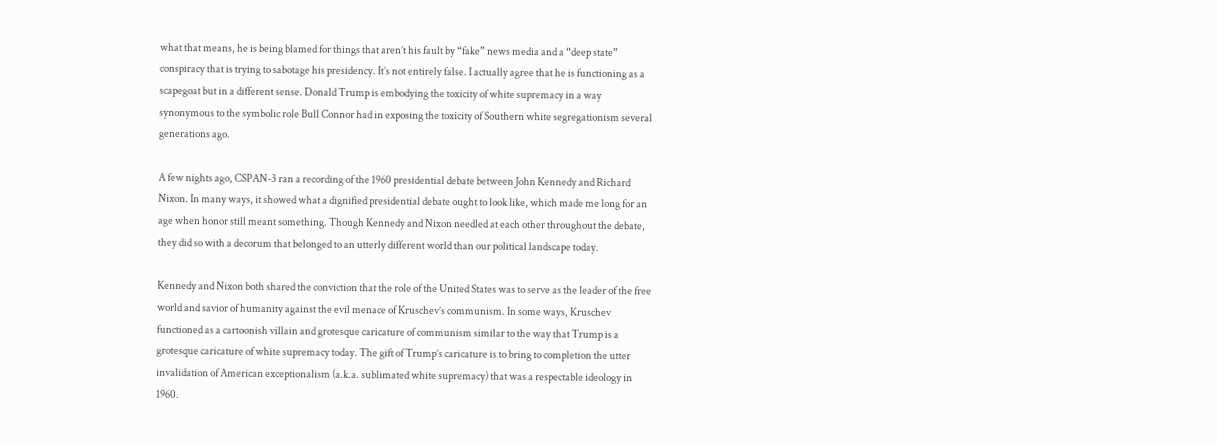what that means, he is being blamed for things that aren’t his fault by “fake” news media and a “deep state” conspiracy that is trying to sabotage his presidency. It’s not entirely false. I actually agree that he is functioning as a scapegoat but in a different sense. Donald Trump is embodying the toxicity of white supremacy in a way synonymous to the symbolic role Bull Connor had in exposing the toxicity of Southern white segregationism several generations ago.

A few nights ago, CSPAN-3 ran a recording of the 1960 presidential debate between John Kennedy and Richard Nixon. In many ways, it showed what a dignified presidential debate ought to look like, which made me long for an age when honor still meant something. Though Kennedy and Nixon needled at each other throughout the debate, they did so with a decorum that belonged to an utterly different world than our political landscape today.

Kennedy and Nixon both shared the conviction that the role of the United States was to serve as the leader of the free world and savior of humanity against the evil menace of Kruschev’s communism. In some ways, Kruschev functioned as a cartoonish villain and grotesque caricature of communism similar to the way that Trump is a grotesque caricature of white supremacy today. The gift of Trump’s caricature is to bring to completion the utter invalidation of American exceptionalism (a.k.a. sublimated white supremacy) that was a respectable ideology in 1960.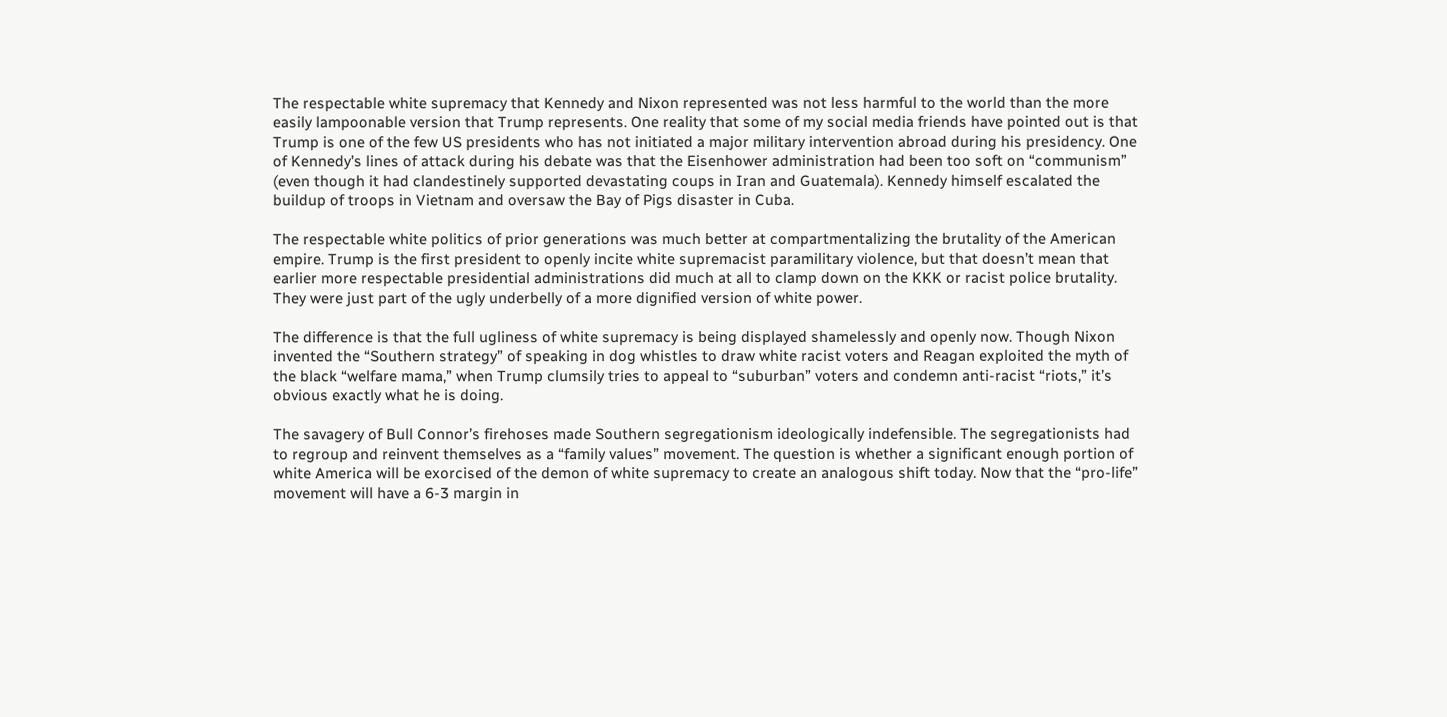The respectable white supremacy that Kennedy and Nixon represented was not less harmful to the world than the more easily lampoonable version that Trump represents. One reality that some of my social media friends have pointed out is that Trump is one of the few US presidents who has not initiated a major military intervention abroad during his presidency. One of Kennedy’s lines of attack during his debate was that the Eisenhower administration had been too soft on “communism” (even though it had clandestinely supported devastating coups in Iran and Guatemala). Kennedy himself escalated the buildup of troops in Vietnam and oversaw the Bay of Pigs disaster in Cuba.

The respectable white politics of prior generations was much better at compartmentalizing the brutality of the American empire. Trump is the first president to openly incite white supremacist paramilitary violence, but that doesn’t mean that earlier more respectable presidential administrations did much at all to clamp down on the KKK or racist police brutality. They were just part of the ugly underbelly of a more dignified version of white power.

The difference is that the full ugliness of white supremacy is being displayed shamelessly and openly now. Though Nixon invented the “Southern strategy” of speaking in dog whistles to draw white racist voters and Reagan exploited the myth of the black “welfare mama,” when Trump clumsily tries to appeal to “suburban” voters and condemn anti-racist “riots,” it’s obvious exactly what he is doing.

The savagery of Bull Connor’s firehoses made Southern segregationism ideologically indefensible. The segregationists had to regroup and reinvent themselves as a “family values” movement. The question is whether a significant enough portion of white America will be exorcised of the demon of white supremacy to create an analogous shift today. Now that the “pro-life” movement will have a 6-3 margin in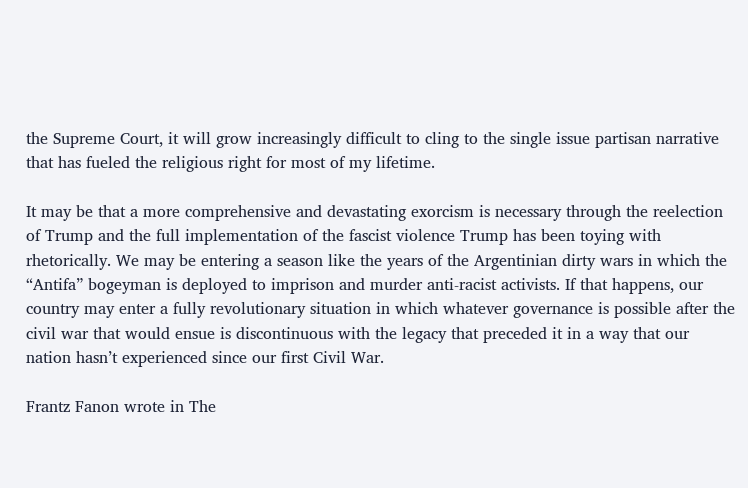the Supreme Court, it will grow increasingly difficult to cling to the single issue partisan narrative that has fueled the religious right for most of my lifetime.

It may be that a more comprehensive and devastating exorcism is necessary through the reelection of Trump and the full implementation of the fascist violence Trump has been toying with rhetorically. We may be entering a season like the years of the Argentinian dirty wars in which the “Antifa” bogeyman is deployed to imprison and murder anti-racist activists. If that happens, our country may enter a fully revolutionary situation in which whatever governance is possible after the civil war that would ensue is discontinuous with the legacy that preceded it in a way that our nation hasn’t experienced since our first Civil War.

Frantz Fanon wrote in The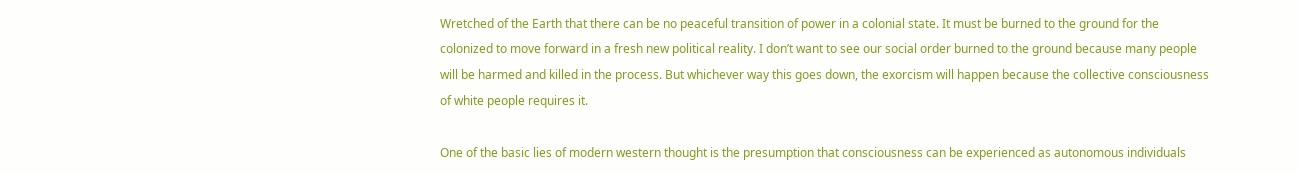Wretched of the Earth that there can be no peaceful transition of power in a colonial state. It must be burned to the ground for the colonized to move forward in a fresh new political reality. I don’t want to see our social order burned to the ground because many people will be harmed and killed in the process. But whichever way this goes down, the exorcism will happen because the collective consciousness of white people requires it.

One of the basic lies of modern western thought is the presumption that consciousness can be experienced as autonomous individuals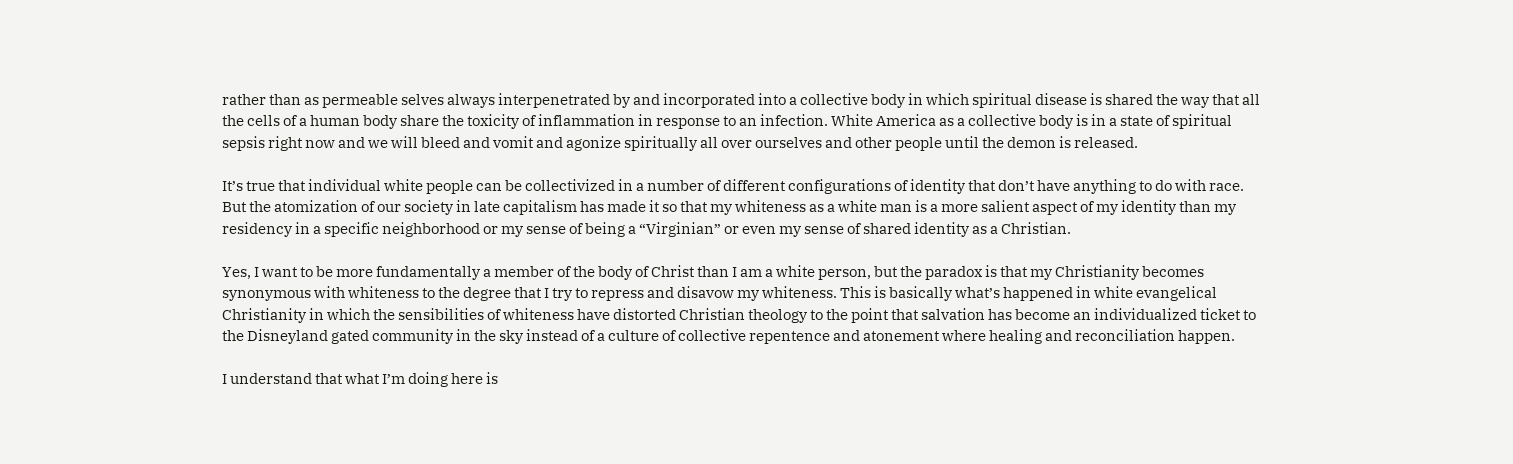rather than as permeable selves always interpenetrated by and incorporated into a collective body in which spiritual disease is shared the way that all the cells of a human body share the toxicity of inflammation in response to an infection. White America as a collective body is in a state of spiritual sepsis right now and we will bleed and vomit and agonize spiritually all over ourselves and other people until the demon is released.

It’s true that individual white people can be collectivized in a number of different configurations of identity that don’t have anything to do with race. But the atomization of our society in late capitalism has made it so that my whiteness as a white man is a more salient aspect of my identity than my residency in a specific neighborhood or my sense of being a “Virginian” or even my sense of shared identity as a Christian.

Yes, I want to be more fundamentally a member of the body of Christ than I am a white person, but the paradox is that my Christianity becomes synonymous with whiteness to the degree that I try to repress and disavow my whiteness. This is basically what’s happened in white evangelical Christianity in which the sensibilities of whiteness have distorted Christian theology to the point that salvation has become an individualized ticket to the Disneyland gated community in the sky instead of a culture of collective repentence and atonement where healing and reconciliation happen.

I understand that what I’m doing here is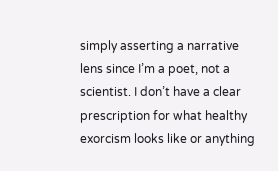simply asserting a narrative lens since I’m a poet, not a scientist. I don’t have a clear prescription for what healthy exorcism looks like or anything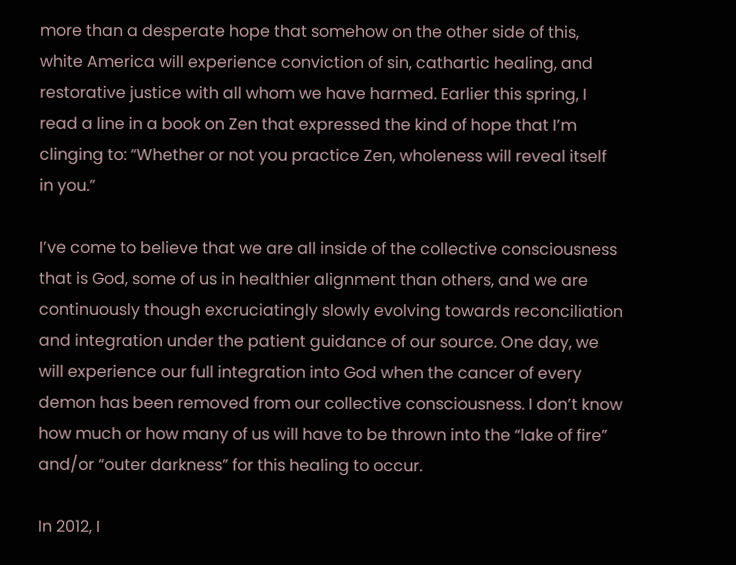more than a desperate hope that somehow on the other side of this, white America will experience conviction of sin, cathartic healing, and restorative justice with all whom we have harmed. Earlier this spring, I read a line in a book on Zen that expressed the kind of hope that I’m clinging to: “Whether or not you practice Zen, wholeness will reveal itself in you.”

I’ve come to believe that we are all inside of the collective consciousness that is God, some of us in healthier alignment than others, and we are continuously though excruciatingly slowly evolving towards reconciliation and integration under the patient guidance of our source. One day, we will experience our full integration into God when the cancer of every demon has been removed from our collective consciousness. I don’t know how much or how many of us will have to be thrown into the “lake of fire” and/or “outer darkness” for this healing to occur.

In 2012, I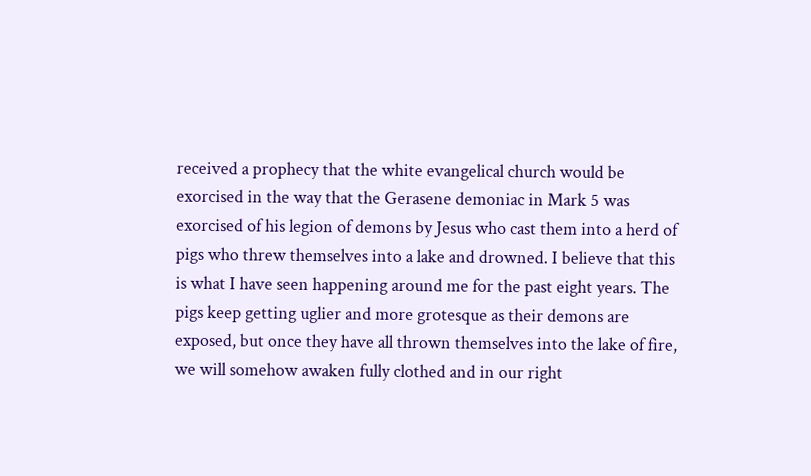received a prophecy that the white evangelical church would be exorcised in the way that the Gerasene demoniac in Mark 5 was exorcised of his legion of demons by Jesus who cast them into a herd of pigs who threw themselves into a lake and drowned. I believe that this is what I have seen happening around me for the past eight years. The pigs keep getting uglier and more grotesque as their demons are exposed, but once they have all thrown themselves into the lake of fire, we will somehow awaken fully clothed and in our right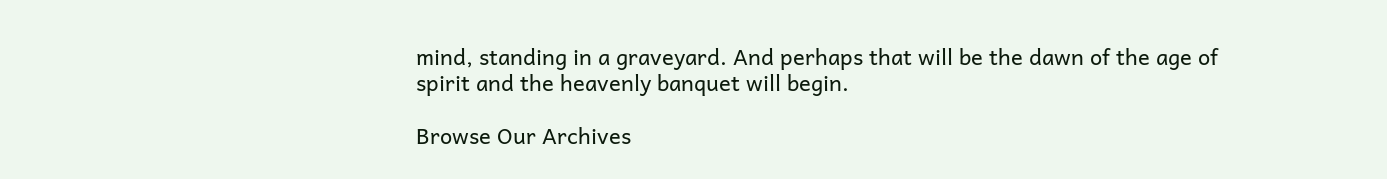mind, standing in a graveyard. And perhaps that will be the dawn of the age of spirit and the heavenly banquet will begin.

Browse Our Archives